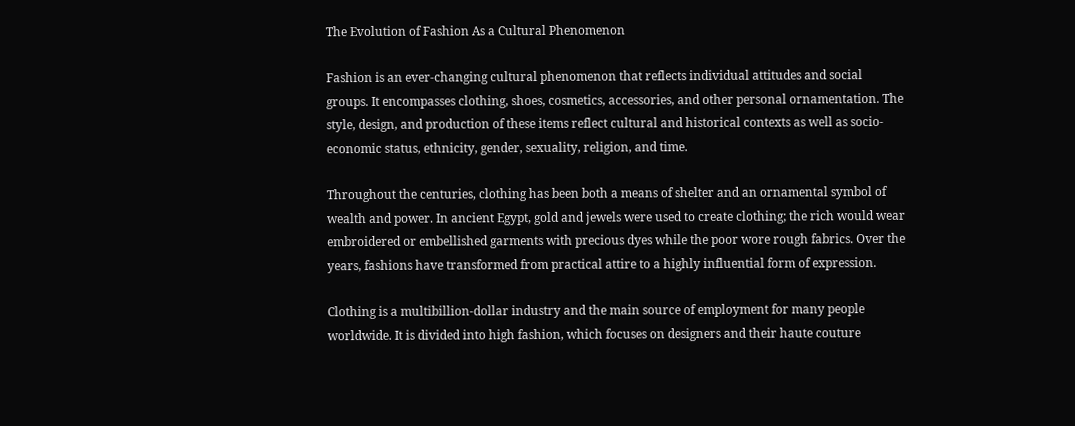The Evolution of Fashion As a Cultural Phenomenon

Fashion is an ever-changing cultural phenomenon that reflects individual attitudes and social groups. It encompasses clothing, shoes, cosmetics, accessories, and other personal ornamentation. The style, design, and production of these items reflect cultural and historical contexts as well as socio-economic status, ethnicity, gender, sexuality, religion, and time.

Throughout the centuries, clothing has been both a means of shelter and an ornamental symbol of wealth and power. In ancient Egypt, gold and jewels were used to create clothing; the rich would wear embroidered or embellished garments with precious dyes while the poor wore rough fabrics. Over the years, fashions have transformed from practical attire to a highly influential form of expression.

Clothing is a multibillion-dollar industry and the main source of employment for many people worldwide. It is divided into high fashion, which focuses on designers and their haute couture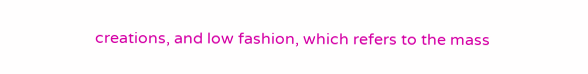creations, and low fashion, which refers to the mass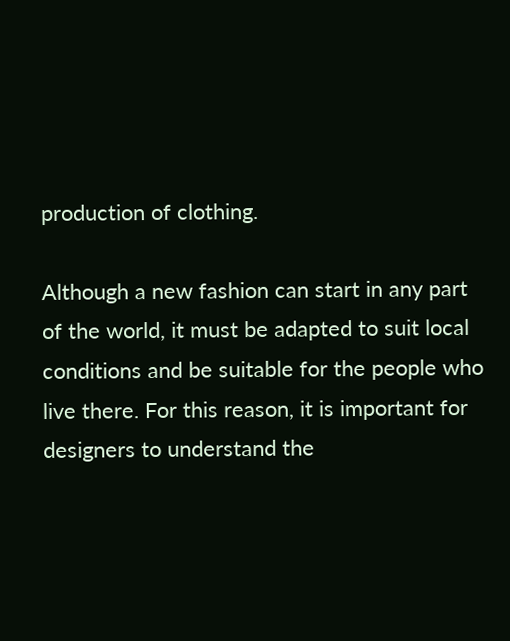production of clothing.

Although a new fashion can start in any part of the world, it must be adapted to suit local conditions and be suitable for the people who live there. For this reason, it is important for designers to understand the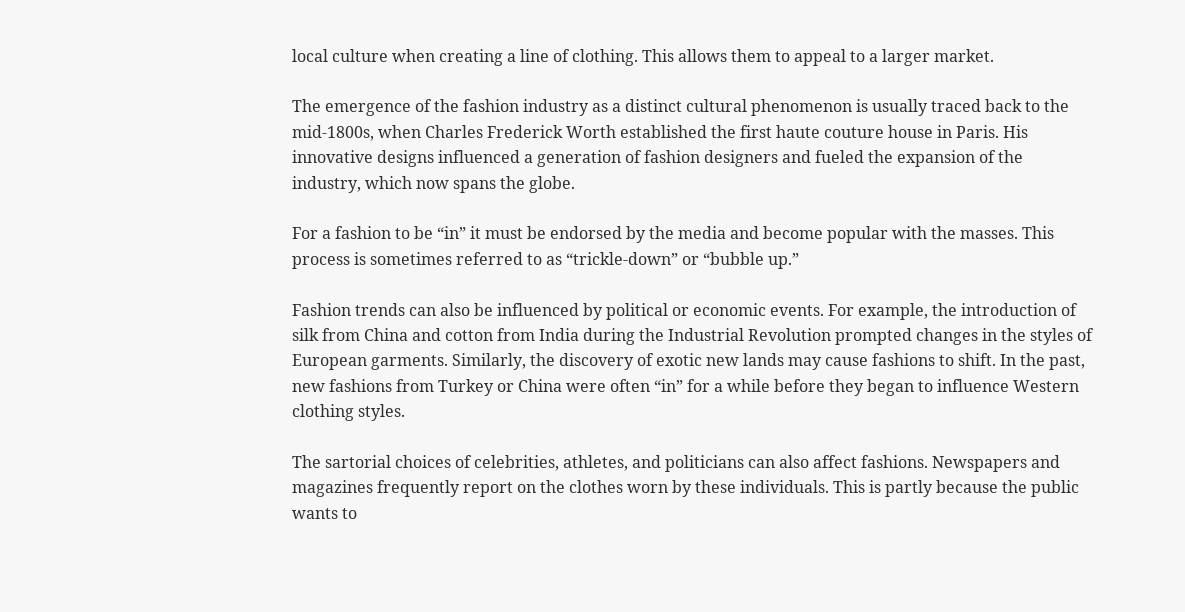local culture when creating a line of clothing. This allows them to appeal to a larger market.

The emergence of the fashion industry as a distinct cultural phenomenon is usually traced back to the mid-1800s, when Charles Frederick Worth established the first haute couture house in Paris. His innovative designs influenced a generation of fashion designers and fueled the expansion of the industry, which now spans the globe.

For a fashion to be “in” it must be endorsed by the media and become popular with the masses. This process is sometimes referred to as “trickle-down” or “bubble up.”

Fashion trends can also be influenced by political or economic events. For example, the introduction of silk from China and cotton from India during the Industrial Revolution prompted changes in the styles of European garments. Similarly, the discovery of exotic new lands may cause fashions to shift. In the past, new fashions from Turkey or China were often “in” for a while before they began to influence Western clothing styles.

The sartorial choices of celebrities, athletes, and politicians can also affect fashions. Newspapers and magazines frequently report on the clothes worn by these individuals. This is partly because the public wants to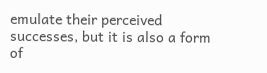emulate their perceived successes, but it is also a form of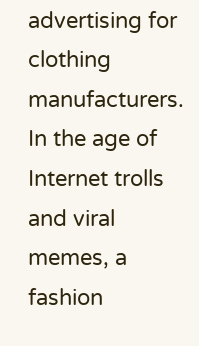advertising for clothing manufacturers. In the age of Internet trolls and viral memes, a fashion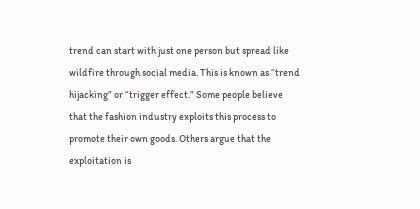trend can start with just one person but spread like wildfire through social media. This is known as “trend hijacking” or “trigger effect.” Some people believe that the fashion industry exploits this process to promote their own goods. Others argue that the exploitation is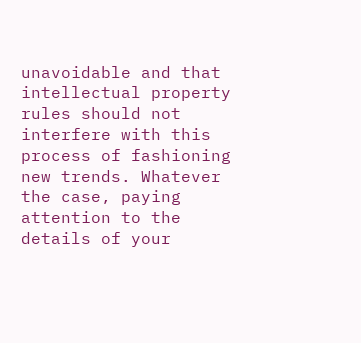unavoidable and that intellectual property rules should not interfere with this process of fashioning new trends. Whatever the case, paying attention to the details of your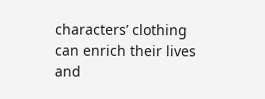characters’ clothing can enrich their lives and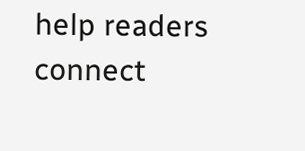help readers connect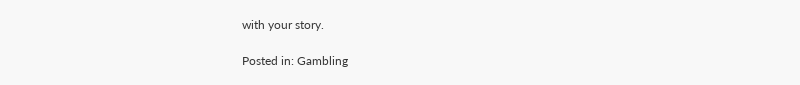with your story.

Posted in: Gambling